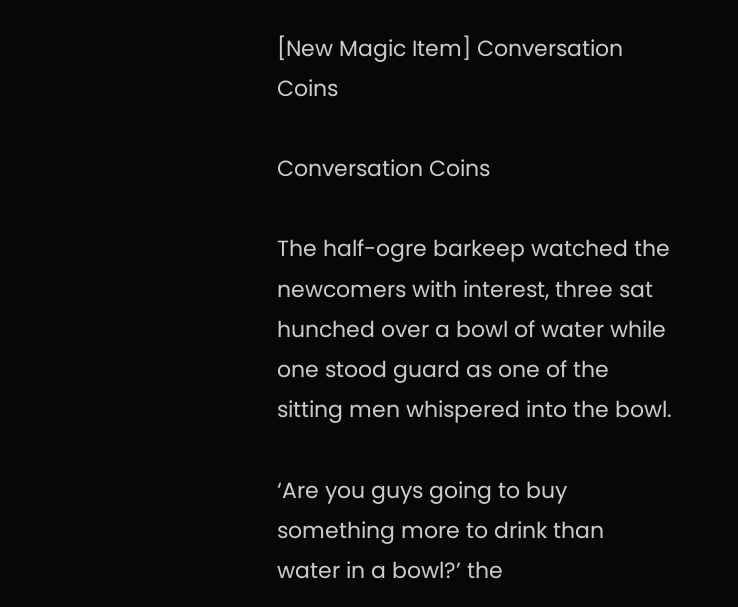[New Magic Item] Conversation Coins

Conversation Coins

The half-ogre barkeep watched the newcomers with interest, three sat hunched over a bowl of water while one stood guard as one of the sitting men whispered into the bowl.

‘Are you guys going to buy something more to drink than water in a bowl?’ the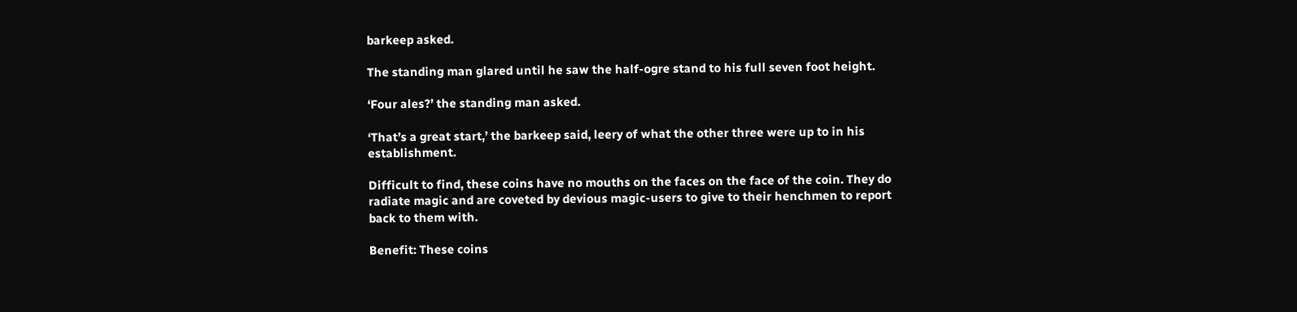barkeep asked.

The standing man glared until he saw the half-ogre stand to his full seven foot height.

‘Four ales?’ the standing man asked.

‘That’s a great start,’ the barkeep said, leery of what the other three were up to in his establishment.

Difficult to find, these coins have no mouths on the faces on the face of the coin. They do radiate magic and are coveted by devious magic-users to give to their henchmen to report back to them with.

Benefit: These coins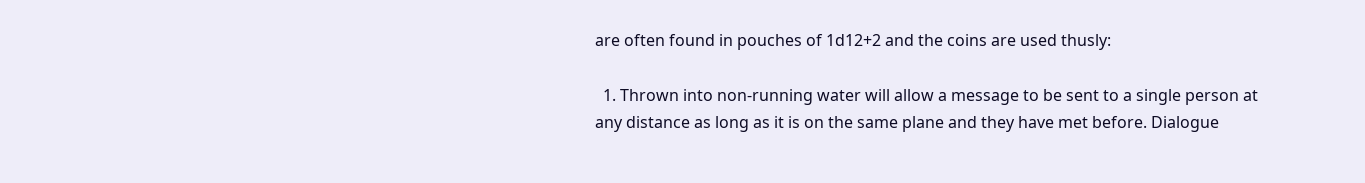are often found in pouches of 1d12+2 and the coins are used thusly:

  1. Thrown into non-running water will allow a message to be sent to a single person at any distance as long as it is on the same plane and they have met before. Dialogue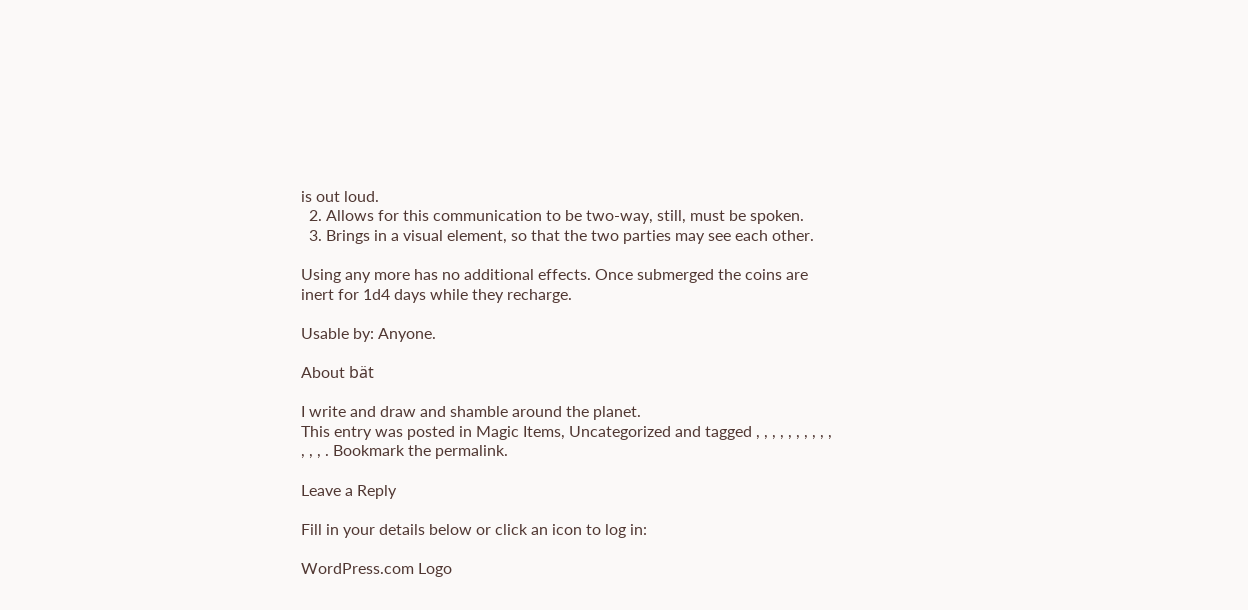is out loud.
  2. Allows for this communication to be two-way, still, must be spoken.
  3. Brings in a visual element, so that the two parties may see each other.

Using any more has no additional effects. Once submerged the coins are inert for 1d4 days while they recharge.

Usable by: Anyone.

About bät

I write and draw and shamble around the planet.
This entry was posted in Magic Items, Uncategorized and tagged , , , , , , , , , , , , , . Bookmark the permalink.

Leave a Reply

Fill in your details below or click an icon to log in:

WordPress.com Logo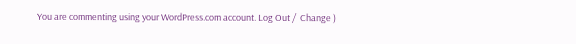You are commenting using your WordPress.com account. Log Out /  Change )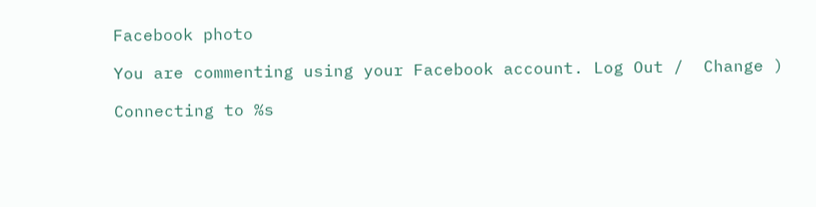Facebook photo

You are commenting using your Facebook account. Log Out /  Change )

Connecting to %s